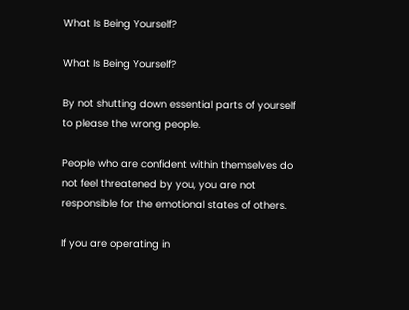What Is Being Yourself?

What Is Being Yourself?

By not shutting down essential parts of yourself to please the wrong people.

People who are confident within themselves do not feel threatened by you, you are not responsible for the emotional states of others.

If you are operating in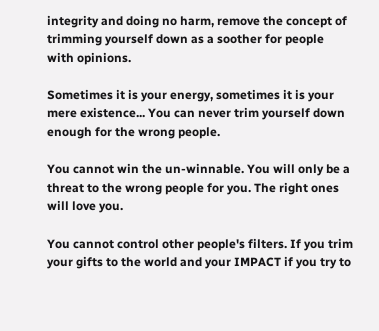integrity and doing no harm, remove the concept of trimming yourself down as a soother for people with opinions.

Sometimes it is your energy, sometimes it is your mere existence... You can never trim yourself down enough for the wrong people.

You cannot win the un-winnable. You will only be a threat to the wrong people for you. The right ones will love you.

You cannot control other people's filters. If you trim your gifts to the world and your IMPACT if you try to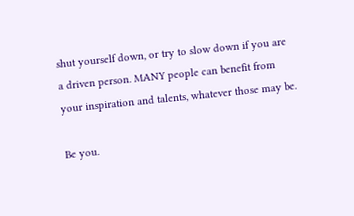shut yourself down, or try to slow down if you are a driven person. MANY people can benefit from your inspiration and talents, whatever those may be.

Be you.